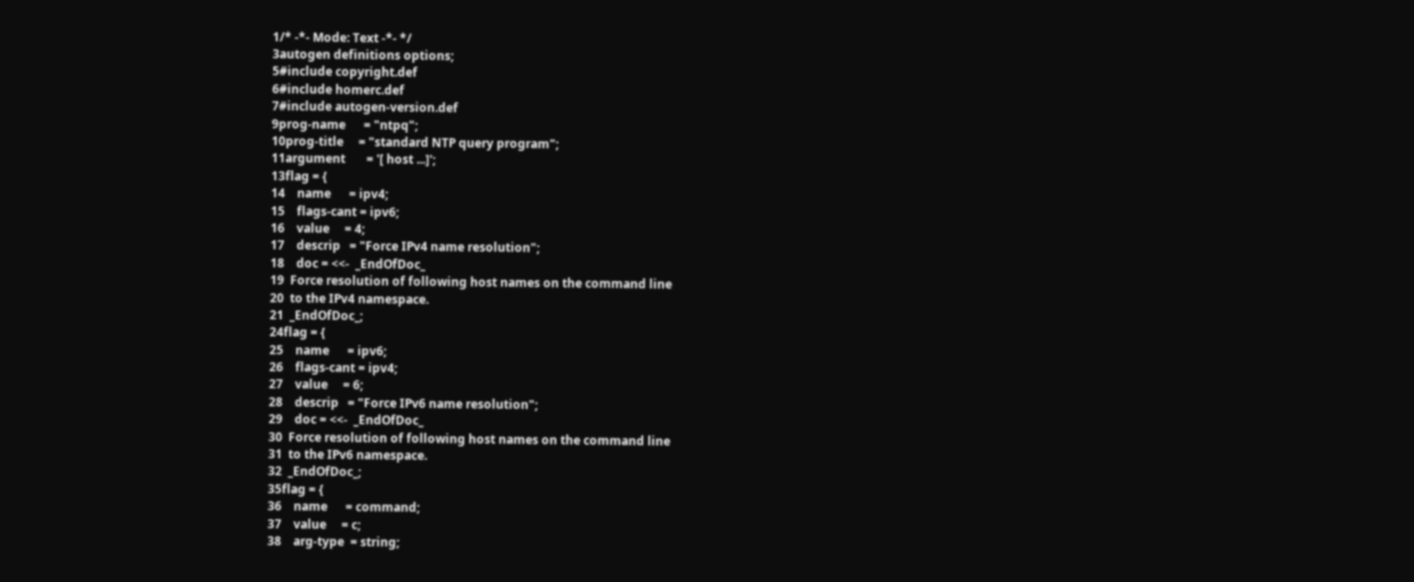1/* -*- Mode: Text -*- */
3autogen definitions options;
5#include copyright.def
6#include homerc.def
7#include autogen-version.def
9prog-name      = "ntpq";
10prog-title     = "standard NTP query program";
11argument       = '[ host ...]';
13flag = {
14    name      = ipv4;
15    flags-cant = ipv6;
16    value     = 4;
17    descrip   = "Force IPv4 name resolution";
18    doc = <<-  _EndOfDoc_
19  Force resolution of following host names on the command line
20  to the IPv4 namespace.
21  _EndOfDoc_;
24flag = {
25    name      = ipv6;
26    flags-cant = ipv4;
27    value     = 6;
28    descrip   = "Force IPv6 name resolution";
29    doc = <<-  _EndOfDoc_
30  Force resolution of following host names on the command line
31  to the IPv6 namespace.
32  _EndOfDoc_;
35flag = {
36    name      = command;
37    value     = c;
38    arg-type  = string;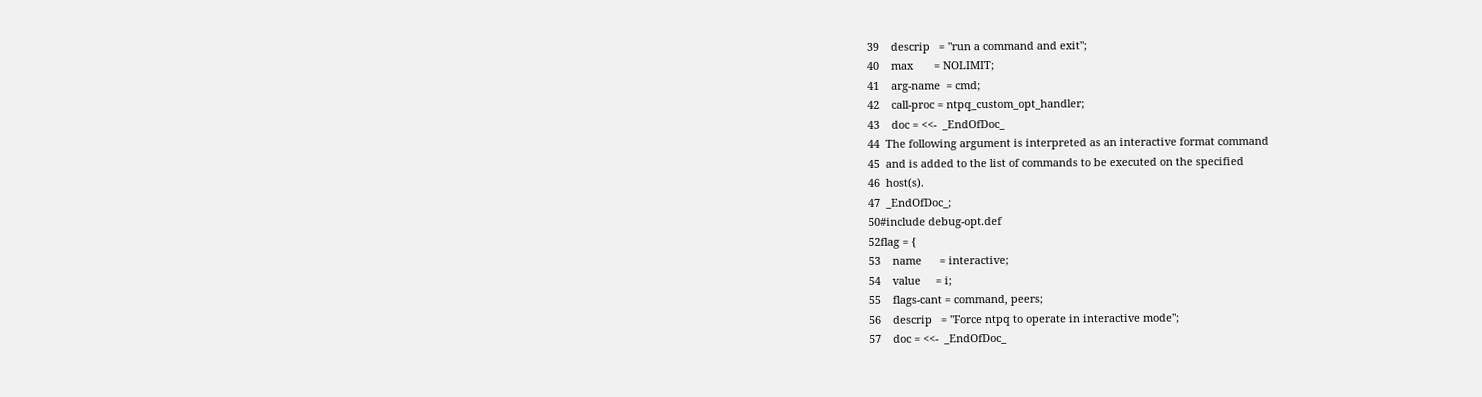39    descrip   = "run a command and exit";
40    max       = NOLIMIT;
41    arg-name  = cmd;
42    call-proc = ntpq_custom_opt_handler;
43    doc = <<-  _EndOfDoc_
44  The following argument is interpreted as an interactive format command
45  and is added to the list of commands to be executed on the specified
46  host(s).
47  _EndOfDoc_;
50#include debug-opt.def
52flag = {
53    name      = interactive;
54    value     = i;
55    flags-cant = command, peers;
56    descrip   = "Force ntpq to operate in interactive mode";
57    doc = <<-  _EndOfDoc_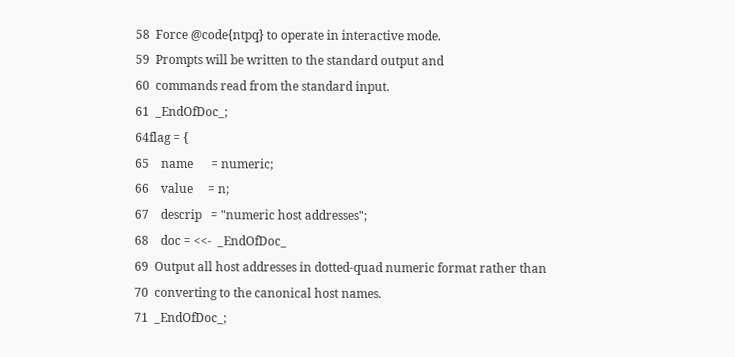58  Force @code{ntpq} to operate in interactive mode.
59  Prompts will be written to the standard output and
60  commands read from the standard input.
61  _EndOfDoc_;
64flag = {
65    name      = numeric;
66    value     = n;
67    descrip   = "numeric host addresses";
68    doc = <<-  _EndOfDoc_
69  Output all host addresses in dotted-quad numeric format rather than
70  converting to the canonical host names.
71  _EndOfDoc_;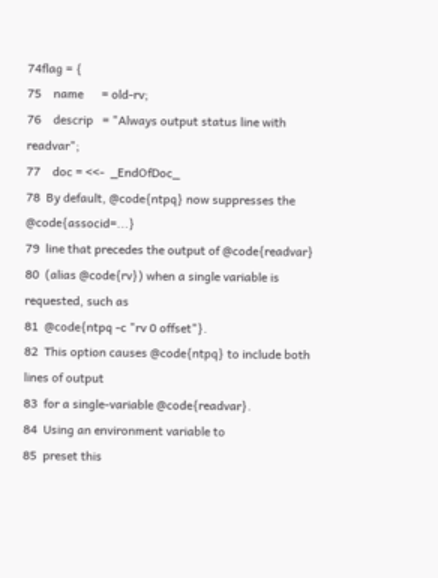74flag = {
75    name      = old-rv;
76    descrip   = "Always output status line with readvar";
77    doc = <<-  _EndOfDoc_
78  By default, @code{ntpq} now suppresses the @code{associd=...}
79  line that precedes the output of @code{readvar}
80  (alias @code{rv}) when a single variable is requested, such as
81  @code{ntpq -c "rv 0 offset"}.
82  This option causes @code{ntpq} to include both lines of output
83  for a single-variable @code{readvar}.
84  Using an environment variable to
85  preset this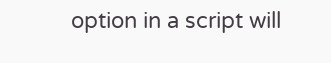option in a script will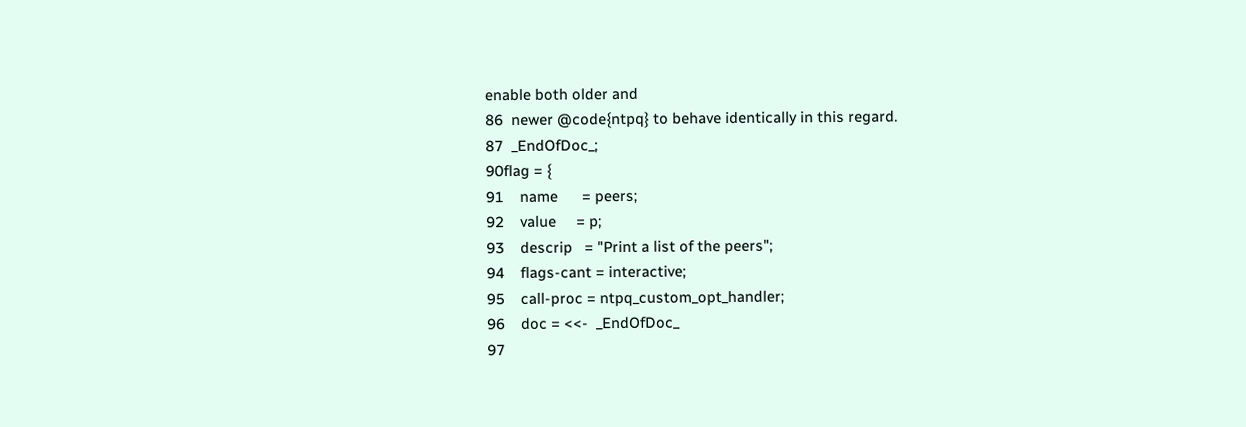enable both older and
86  newer @code{ntpq} to behave identically in this regard.
87  _EndOfDoc_;
90flag = {
91    name      = peers;
92    value     = p;
93    descrip   = "Print a list of the peers";
94    flags-cant = interactive;
95    call-proc = ntpq_custom_opt_handler;
96    doc = <<-  _EndOfDoc_
97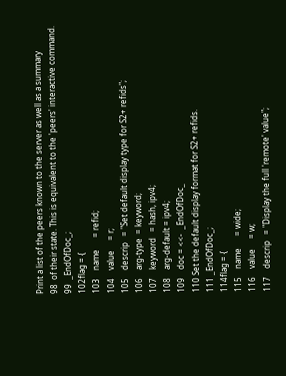Print a list of the peers known to the server as well as a summary
98  of their state. This is equivalent to the 'peers' interactive command.
99  _EndOfDoc_;
102flag = {
103    name      = refid;
104    value     = r;
105    descrip   = "Set default display type for S2+ refids";
106    arg-type  = keyword;
107    keyword   = hash, ipv4;
108    arg-default = ipv4;
109    doc = <<-  _EndOfDoc_
110 Set the default display format for S2+ refids.
111 _EndOfDoc_;
114flag = {
115    name      = wide;
116    value     = w;
117    descrip   = "Display the full 'remote' value";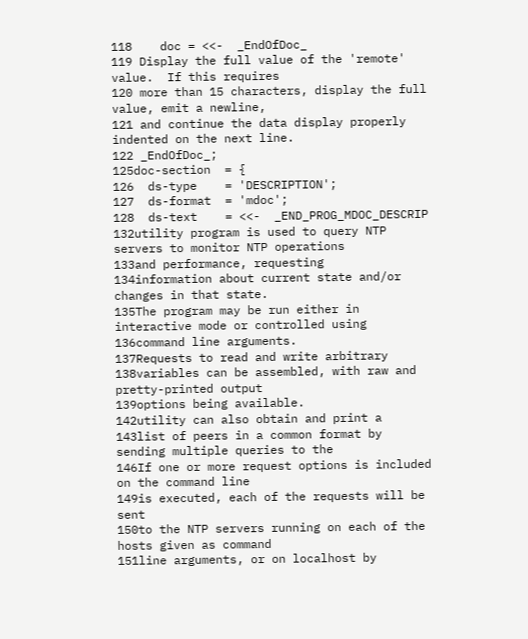118    doc = <<-  _EndOfDoc_
119 Display the full value of the 'remote' value.  If this requires
120 more than 15 characters, display the full value, emit a newline,
121 and continue the data display properly indented on the next line.
122 _EndOfDoc_;
125doc-section  = {
126  ds-type    = 'DESCRIPTION';
127  ds-format  = 'mdoc';
128  ds-text    = <<-  _END_PROG_MDOC_DESCRIP
132utility program is used to query NTP servers to monitor NTP operations
133and performance, requesting
134information about current state and/or changes in that state.
135The program may be run either in interactive mode or controlled using
136command line arguments.
137Requests to read and write arbitrary
138variables can be assembled, with raw and pretty-printed output
139options being available.
142utility can also obtain and print a
143list of peers in a common format by sending multiple queries to the
146If one or more request options is included on the command line
149is executed, each of the requests will be sent
150to the NTP servers running on each of the hosts given as command
151line arguments, or on localhost by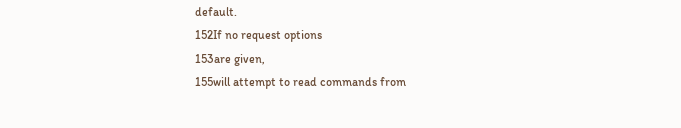default.
152If no request options
153are given,
155will attempt to read commands from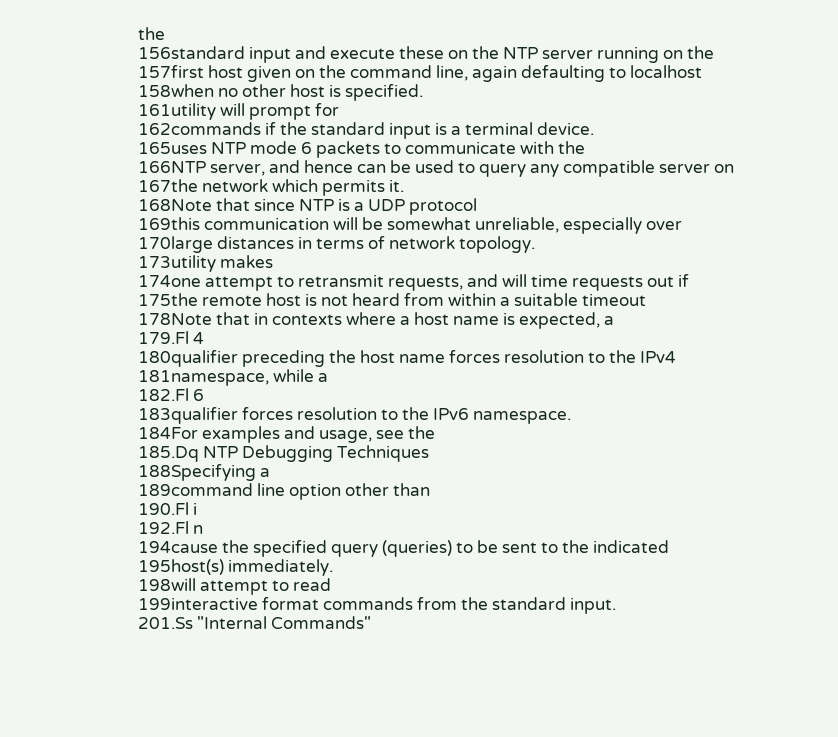the
156standard input and execute these on the NTP server running on the
157first host given on the command line, again defaulting to localhost
158when no other host is specified.
161utility will prompt for
162commands if the standard input is a terminal device.
165uses NTP mode 6 packets to communicate with the
166NTP server, and hence can be used to query any compatible server on
167the network which permits it.
168Note that since NTP is a UDP protocol
169this communication will be somewhat unreliable, especially over
170large distances in terms of network topology.
173utility makes
174one attempt to retransmit requests, and will time requests out if
175the remote host is not heard from within a suitable timeout
178Note that in contexts where a host name is expected, a
179.Fl 4
180qualifier preceding the host name forces resolution to the IPv4
181namespace, while a
182.Fl 6
183qualifier forces resolution to the IPv6 namespace.
184For examples and usage, see the
185.Dq NTP Debugging Techniques
188Specifying a
189command line option other than
190.Fl i
192.Fl n
194cause the specified query (queries) to be sent to the indicated
195host(s) immediately.
198will attempt to read
199interactive format commands from the standard input.
201.Ss "Internal Commands"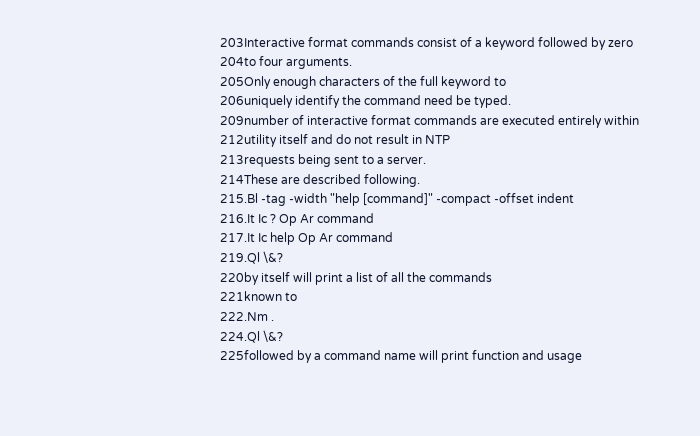203Interactive format commands consist of a keyword followed by zero
204to four arguments.
205Only enough characters of the full keyword to
206uniquely identify the command need be typed.
209number of interactive format commands are executed entirely within
212utility itself and do not result in NTP
213requests being sent to a server.
214These are described following.
215.Bl -tag -width "help [command]" -compact -offset indent
216.It Ic ? Op Ar command
217.It Ic help Op Ar command
219.Ql \&?
220by itself will print a list of all the commands
221known to
222.Nm .
224.Ql \&?
225followed by a command name will print function and usage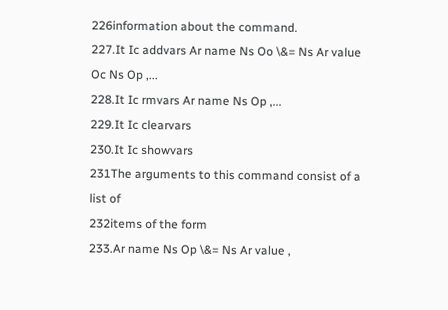226information about the command.
227.It Ic addvars Ar name Ns Oo \&= Ns Ar value Oc Ns Op ,...
228.It Ic rmvars Ar name Ns Op ,...
229.It Ic clearvars
230.It Ic showvars
231The arguments to this command consist of a list of
232items of the form
233.Ar name Ns Op \&= Ns Ar value ,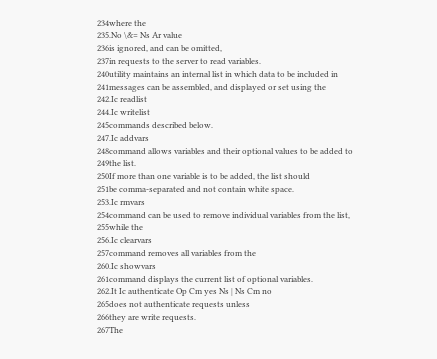234where the
235.No \&= Ns Ar value
236is ignored, and can be omitted,
237in requests to the server to read variables.
240utility maintains an internal list in which data to be included in
241messages can be assembled, and displayed or set using the
242.Ic readlist
244.Ic writelist
245commands described below.
247.Ic addvars
248command allows variables and their optional values to be added to
249the list.
250If more than one variable is to be added, the list should
251be comma-separated and not contain white space.
253.Ic rmvars
254command can be used to remove individual variables from the list,
255while the
256.Ic clearvars
257command removes all variables from the
260.Ic showvars
261command displays the current list of optional variables.
262.It Ic authenticate Op Cm yes Ns | Ns Cm no
265does not authenticate requests unless
266they are write requests.
267The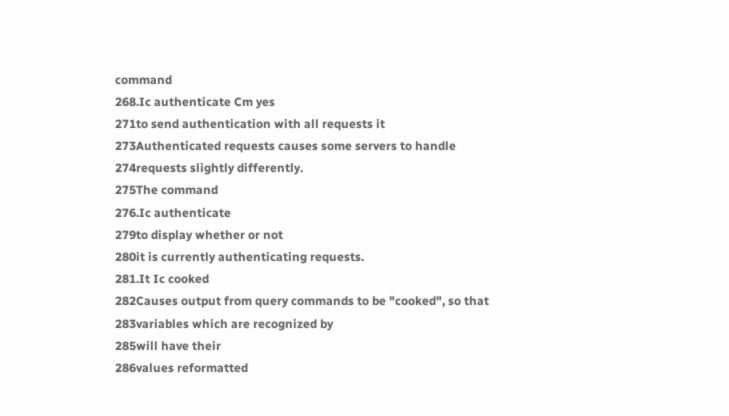command
268.Ic authenticate Cm yes
271to send authentication with all requests it
273Authenticated requests causes some servers to handle
274requests slightly differently.
275The command
276.Ic authenticate
279to display whether or not
280it is currently authenticating requests.
281.It Ic cooked
282Causes output from query commands to be "cooked", so that
283variables which are recognized by
285will have their
286values reformatted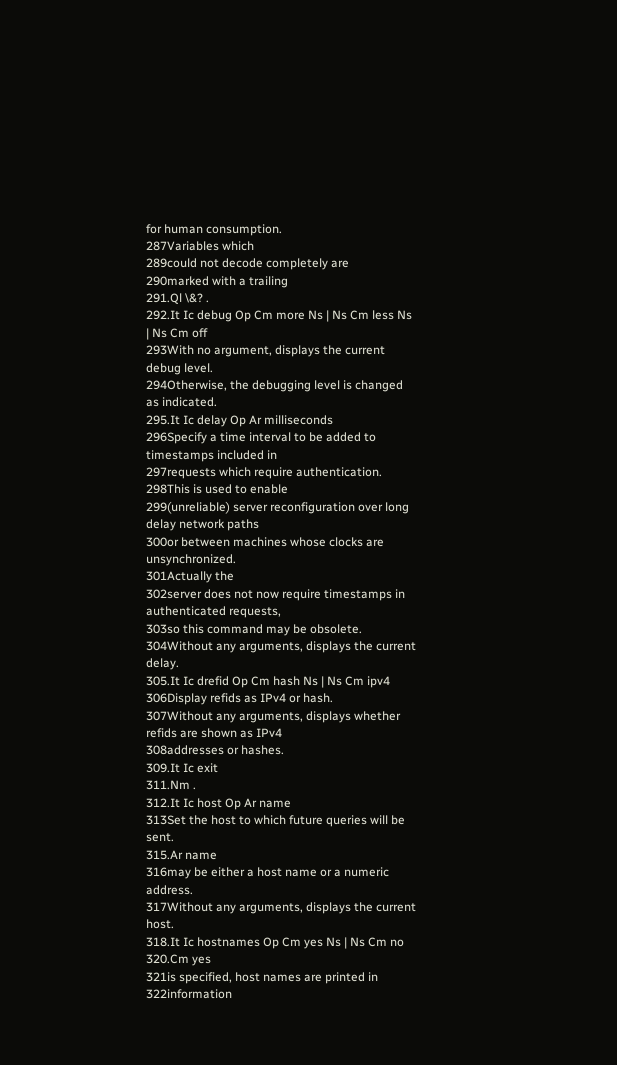for human consumption.
287Variables which
289could not decode completely are
290marked with a trailing
291.Ql \&? .
292.It Ic debug Op Cm more Ns | Ns Cm less Ns | Ns Cm off
293With no argument, displays the current debug level.
294Otherwise, the debugging level is changed as indicated.
295.It Ic delay Op Ar milliseconds
296Specify a time interval to be added to timestamps included in
297requests which require authentication.
298This is used to enable
299(unreliable) server reconfiguration over long delay network paths
300or between machines whose clocks are unsynchronized.
301Actually the
302server does not now require timestamps in authenticated requests,
303so this command may be obsolete.
304Without any arguments, displays the current delay.
305.It Ic drefid Op Cm hash Ns | Ns Cm ipv4
306Display refids as IPv4 or hash.
307Without any arguments, displays whether refids are shown as IPv4
308addresses or hashes.
309.It Ic exit
311.Nm .
312.It Ic host Op Ar name
313Set the host to which future queries will be sent.
315.Ar name
316may be either a host name or a numeric address.
317Without any arguments, displays the current host.
318.It Ic hostnames Op Cm yes Ns | Ns Cm no
320.Cm yes
321is specified, host names are printed in
322information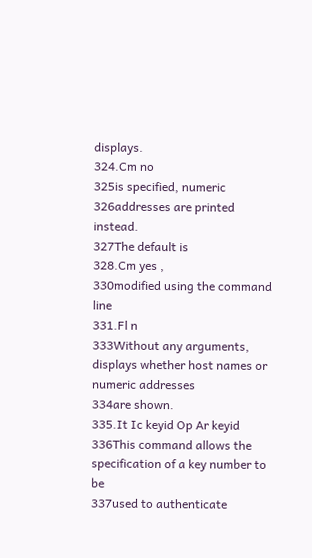displays.
324.Cm no
325is specified, numeric
326addresses are printed instead.
327The default is
328.Cm yes ,
330modified using the command line
331.Fl n
333Without any arguments, displays whether host names or numeric addresses
334are shown.
335.It Ic keyid Op Ar keyid
336This command allows the specification of a key number to be
337used to authenticate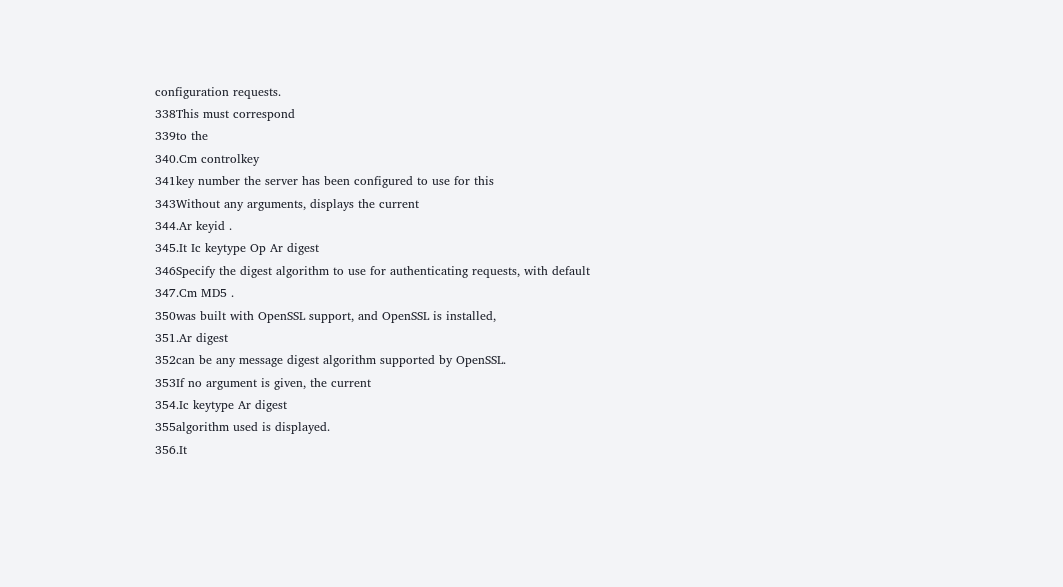configuration requests.
338This must correspond
339to the
340.Cm controlkey
341key number the server has been configured to use for this
343Without any arguments, displays the current
344.Ar keyid .
345.It Ic keytype Op Ar digest
346Specify the digest algorithm to use for authenticating requests, with default
347.Cm MD5 .
350was built with OpenSSL support, and OpenSSL is installed,
351.Ar digest
352can be any message digest algorithm supported by OpenSSL.
353If no argument is given, the current
354.Ic keytype Ar digest
355algorithm used is displayed.
356.It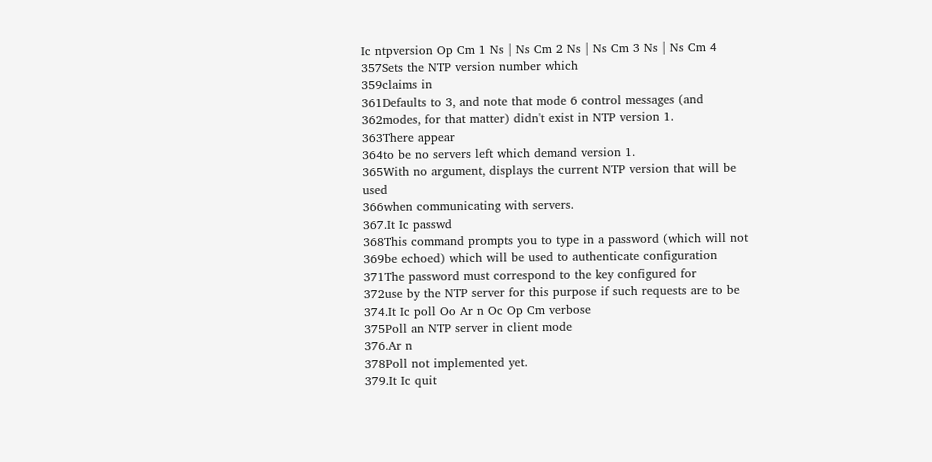Ic ntpversion Op Cm 1 Ns | Ns Cm 2 Ns | Ns Cm 3 Ns | Ns Cm 4
357Sets the NTP version number which
359claims in
361Defaults to 3, and note that mode 6 control messages (and
362modes, for that matter) didn't exist in NTP version 1.
363There appear
364to be no servers left which demand version 1.
365With no argument, displays the current NTP version that will be used
366when communicating with servers.
367.It Ic passwd
368This command prompts you to type in a password (which will not
369be echoed) which will be used to authenticate configuration
371The password must correspond to the key configured for
372use by the NTP server for this purpose if such requests are to be
374.It Ic poll Oo Ar n Oc Op Cm verbose
375Poll an NTP server in client mode
376.Ar n
378Poll not implemented yet.
379.It Ic quit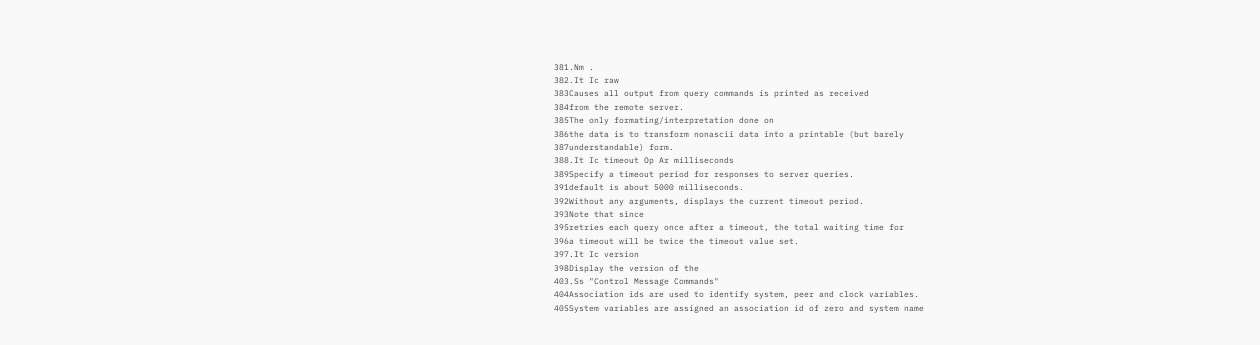381.Nm .
382.It Ic raw
383Causes all output from query commands is printed as received
384from the remote server.
385The only formating/interpretation done on
386the data is to transform nonascii data into a printable (but barely
387understandable) form.
388.It Ic timeout Op Ar milliseconds
389Specify a timeout period for responses to server queries.
391default is about 5000 milliseconds.
392Without any arguments, displays the current timeout period.
393Note that since
395retries each query once after a timeout, the total waiting time for
396a timeout will be twice the timeout value set.
397.It Ic version
398Display the version of the
403.Ss "Control Message Commands"
404Association ids are used to identify system, peer and clock variables.
405System variables are assigned an association id of zero and system name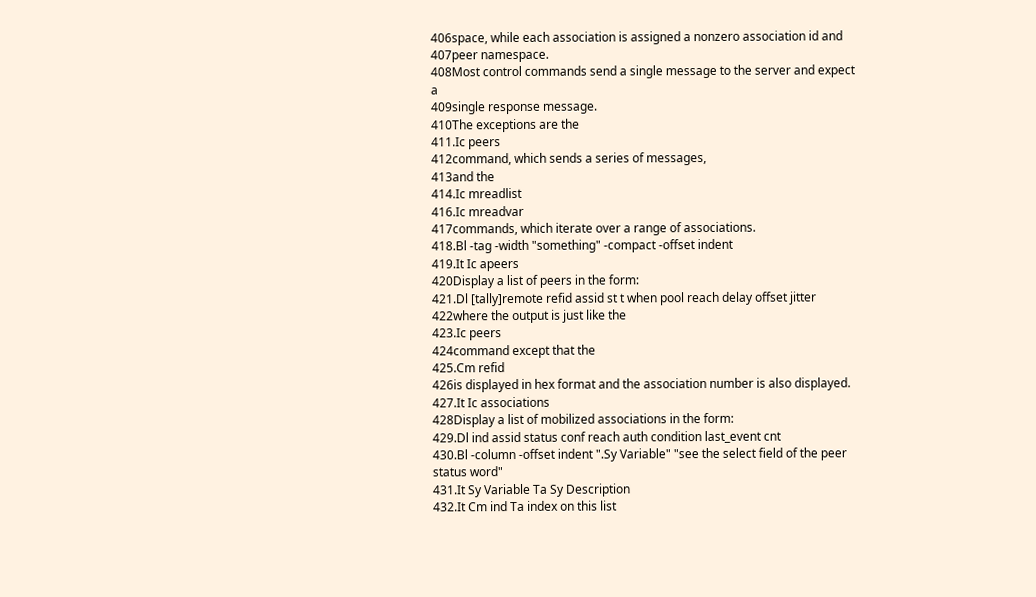406space, while each association is assigned a nonzero association id and
407peer namespace.
408Most control commands send a single message to the server and expect a
409single response message.
410The exceptions are the
411.Ic peers
412command, which sends a series of messages,
413and the
414.Ic mreadlist
416.Ic mreadvar
417commands, which iterate over a range of associations.
418.Bl -tag -width "something" -compact -offset indent
419.It Ic apeers
420Display a list of peers in the form:
421.Dl [tally]remote refid assid st t when pool reach delay offset jitter
422where the output is just like the
423.Ic peers
424command except that the
425.Cm refid
426is displayed in hex format and the association number is also displayed.
427.It Ic associations
428Display a list of mobilized associations in the form:
429.Dl ind assid status conf reach auth condition last_event cnt
430.Bl -column -offset indent ".Sy Variable" "see the select field of the peer status word"
431.It Sy Variable Ta Sy Description
432.It Cm ind Ta index on this list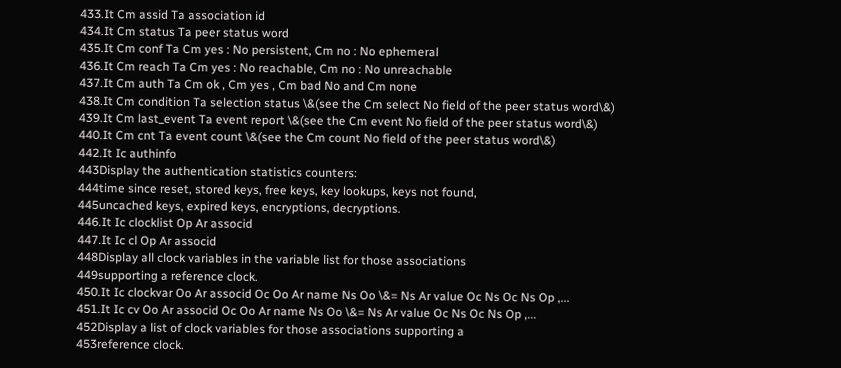433.It Cm assid Ta association id
434.It Cm status Ta peer status word
435.It Cm conf Ta Cm yes : No persistent, Cm no : No ephemeral
436.It Cm reach Ta Cm yes : No reachable, Cm no : No unreachable
437.It Cm auth Ta Cm ok , Cm yes , Cm bad No and Cm none
438.It Cm condition Ta selection status \&(see the Cm select No field of the peer status word\&)
439.It Cm last_event Ta event report \&(see the Cm event No field of the peer status word\&)
440.It Cm cnt Ta event count \&(see the Cm count No field of the peer status word\&)
442.It Ic authinfo
443Display the authentication statistics counters:
444time since reset, stored keys, free keys, key lookups, keys not found,
445uncached keys, expired keys, encryptions, decryptions.
446.It Ic clocklist Op Ar associd
447.It Ic cl Op Ar associd
448Display all clock variables in the variable list for those associations
449supporting a reference clock.
450.It Ic clockvar Oo Ar associd Oc Oo Ar name Ns Oo \&= Ns Ar value Oc Ns Oc Ns Op ,...
451.It Ic cv Oo Ar associd Oc Oo Ar name Ns Oo \&= Ns Ar value Oc Ns Oc Ns Op ,...
452Display a list of clock variables for those associations supporting a
453reference clock.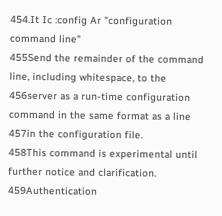454.It Ic :config Ar "configuration command line"
455Send the remainder of the command line, including whitespace, to the
456server as a run-time configuration command in the same format as a line
457in the configuration file.
458This command is experimental until further notice and clarification.
459Authentication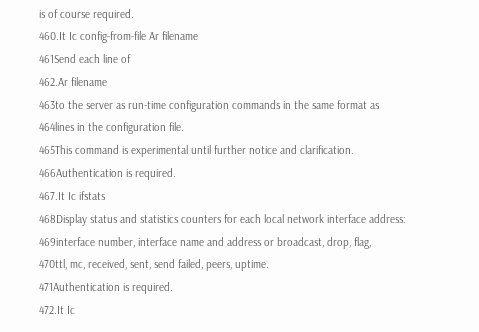is of course required.
460.It Ic config-from-file Ar filename
461Send each line of
462.Ar filename
463to the server as run-time configuration commands in the same format as
464lines in the configuration file.
465This command is experimental until further notice and clarification.
466Authentication is required.
467.It Ic ifstats
468Display status and statistics counters for each local network interface address:
469interface number, interface name and address or broadcast, drop, flag,
470ttl, mc, received, sent, send failed, peers, uptime.
471Authentication is required.
472.It Ic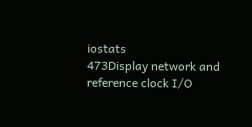iostats
473Display network and reference clock I/O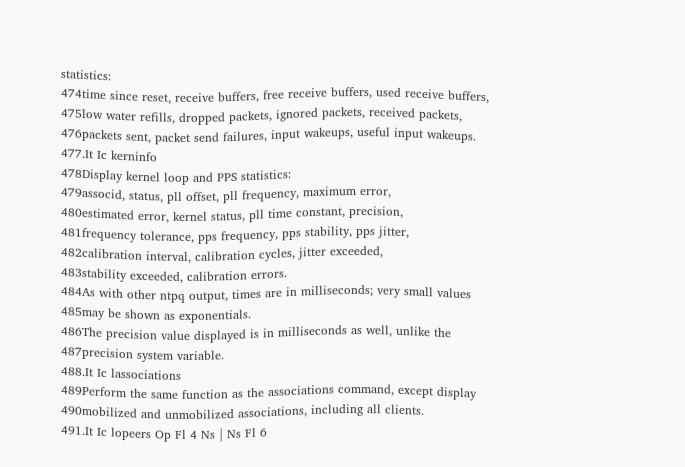statistics:
474time since reset, receive buffers, free receive buffers, used receive buffers,
475low water refills, dropped packets, ignored packets, received packets,
476packets sent, packet send failures, input wakeups, useful input wakeups.
477.It Ic kerninfo
478Display kernel loop and PPS statistics:
479associd, status, pll offset, pll frequency, maximum error,
480estimated error, kernel status, pll time constant, precision,
481frequency tolerance, pps frequency, pps stability, pps jitter,
482calibration interval, calibration cycles, jitter exceeded,
483stability exceeded, calibration errors.
484As with other ntpq output, times are in milliseconds; very small values
485may be shown as exponentials.
486The precision value displayed is in milliseconds as well, unlike the
487precision system variable.
488.It Ic lassociations
489Perform the same function as the associations command, except display
490mobilized and unmobilized associations, including all clients.
491.It Ic lopeers Op Fl 4 Ns | Ns Fl 6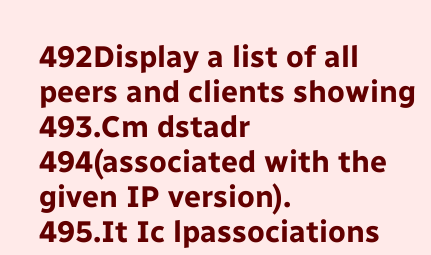492Display a list of all peers and clients showing
493.Cm dstadr
494(associated with the given IP version).
495.It Ic lpassociations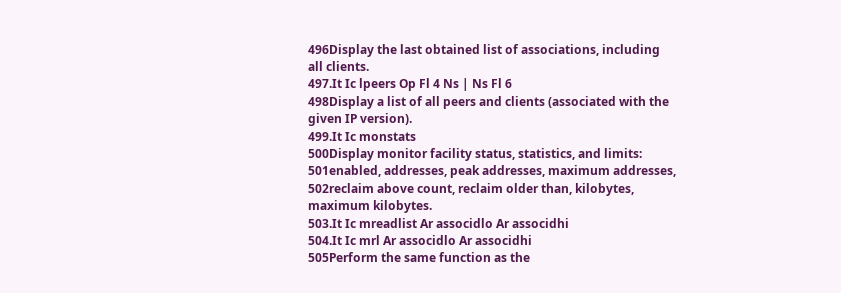496Display the last obtained list of associations, including all clients.
497.It Ic lpeers Op Fl 4 Ns | Ns Fl 6
498Display a list of all peers and clients (associated with the given IP version).
499.It Ic monstats
500Display monitor facility status, statistics, and limits:
501enabled, addresses, peak addresses, maximum addresses,
502reclaim above count, reclaim older than, kilobytes, maximum kilobytes.
503.It Ic mreadlist Ar associdlo Ar associdhi
504.It Ic mrl Ar associdlo Ar associdhi
505Perform the same function as the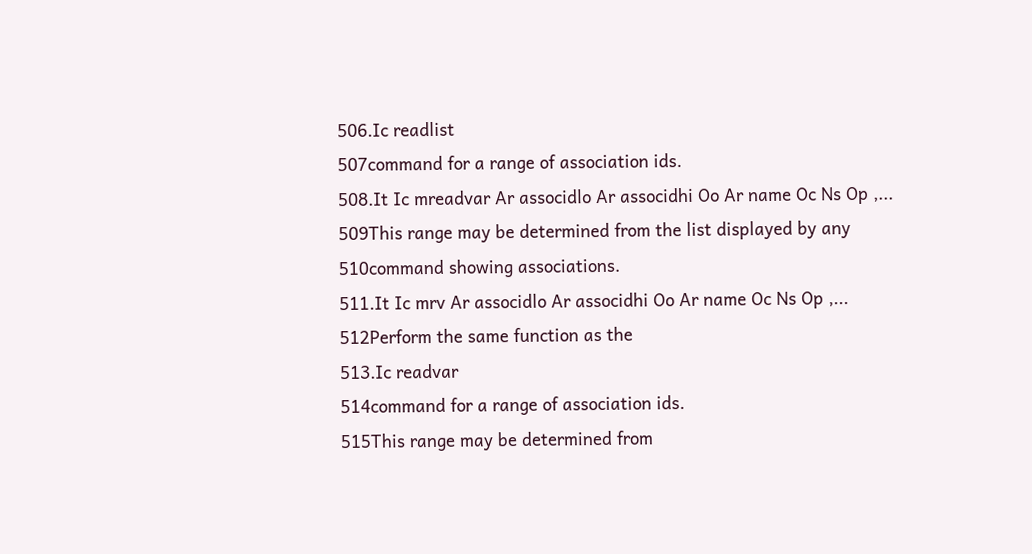506.Ic readlist
507command for a range of association ids.
508.It Ic mreadvar Ar associdlo Ar associdhi Oo Ar name Oc Ns Op ,...
509This range may be determined from the list displayed by any
510command showing associations.
511.It Ic mrv Ar associdlo Ar associdhi Oo Ar name Oc Ns Op ,...
512Perform the same function as the
513.Ic readvar
514command for a range of association ids.
515This range may be determined from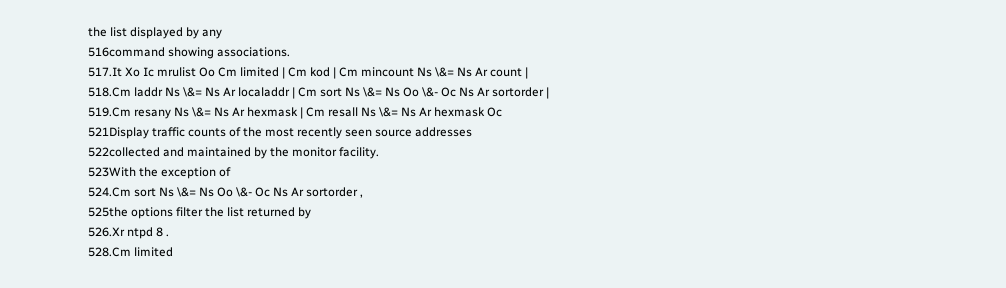the list displayed by any
516command showing associations.
517.It Xo Ic mrulist Oo Cm limited | Cm kod | Cm mincount Ns \&= Ns Ar count |
518.Cm laddr Ns \&= Ns Ar localaddr | Cm sort Ns \&= Ns Oo \&- Oc Ns Ar sortorder |
519.Cm resany Ns \&= Ns Ar hexmask | Cm resall Ns \&= Ns Ar hexmask Oc
521Display traffic counts of the most recently seen source addresses
522collected and maintained by the monitor facility.
523With the exception of
524.Cm sort Ns \&= Ns Oo \&- Oc Ns Ar sortorder ,
525the options filter the list returned by
526.Xr ntpd 8 .
528.Cm limited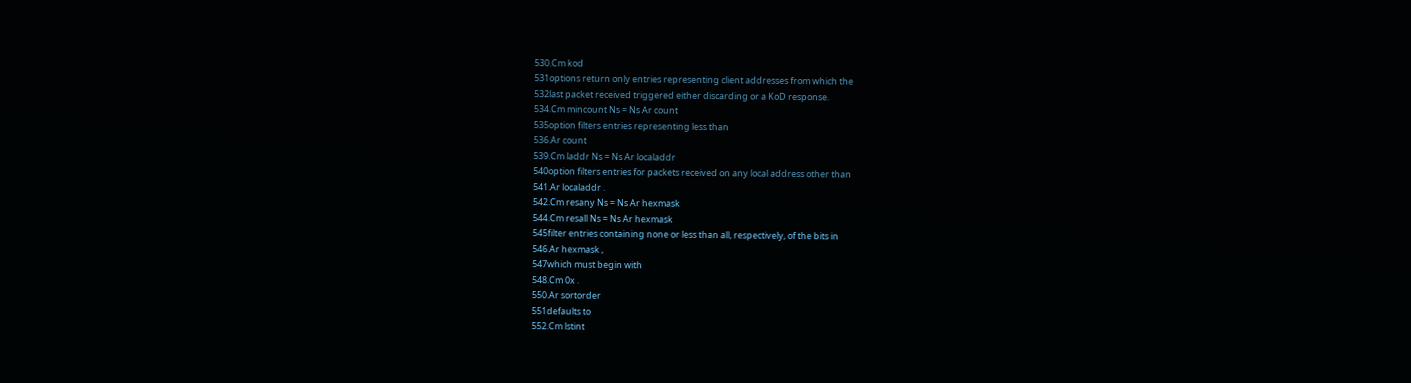530.Cm kod
531options return only entries representing client addresses from which the
532last packet received triggered either discarding or a KoD response.
534.Cm mincount Ns = Ns Ar count
535option filters entries representing less than
536.Ar count
539.Cm laddr Ns = Ns Ar localaddr
540option filters entries for packets received on any local address other than
541.Ar localaddr .
542.Cm resany Ns = Ns Ar hexmask
544.Cm resall Ns = Ns Ar hexmask
545filter entries containing none or less than all, respectively, of the bits in
546.Ar hexmask ,
547which must begin with
548.Cm 0x .
550.Ar sortorder
551defaults to
552.Cm lstint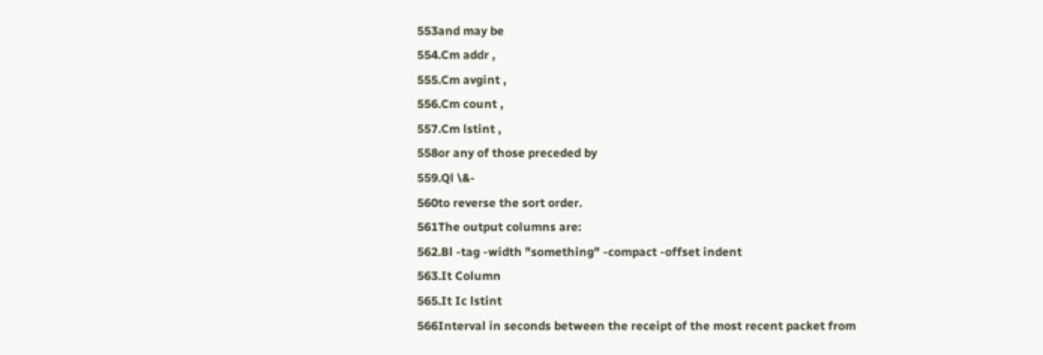553and may be
554.Cm addr ,
555.Cm avgint ,
556.Cm count ,
557.Cm lstint ,
558or any of those preceded by
559.Ql \&-
560to reverse the sort order.
561The output columns are:
562.Bl -tag -width "something" -compact -offset indent
563.It Column
565.It Ic lstint
566Interval in seconds between the receipt of the most recent packet from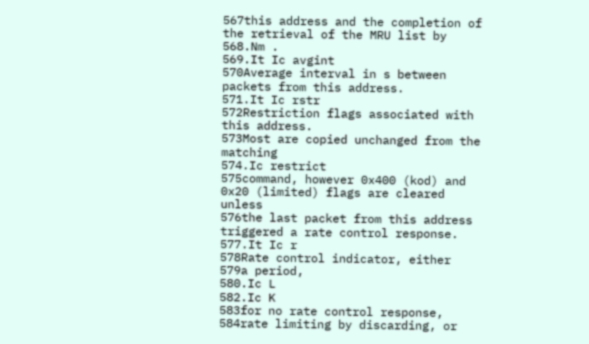567this address and the completion of the retrieval of the MRU list by
568.Nm .
569.It Ic avgint
570Average interval in s between packets from this address.
571.It Ic rstr
572Restriction flags associated with this address.
573Most are copied unchanged from the matching
574.Ic restrict
575command, however 0x400 (kod) and 0x20 (limited) flags are cleared unless
576the last packet from this address triggered a rate control response.
577.It Ic r
578Rate control indicator, either
579a period,
580.Ic L
582.Ic K
583for no rate control response,
584rate limiting by discarding, or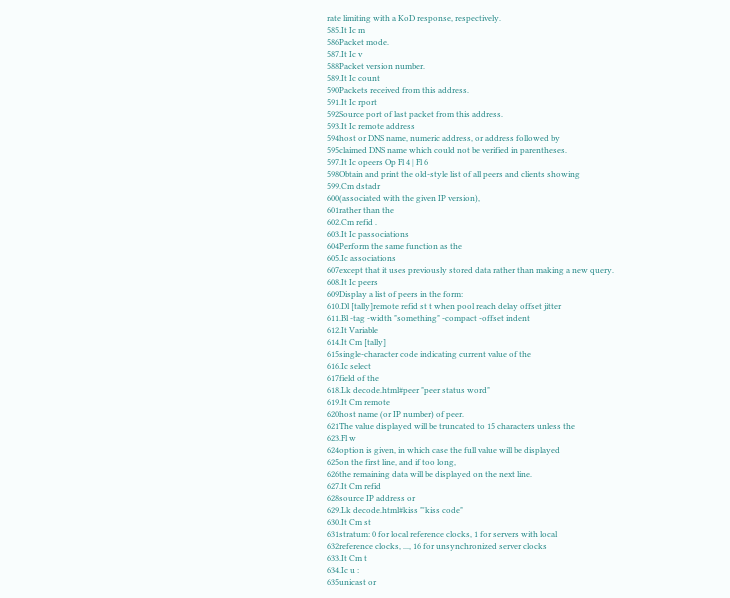rate limiting with a KoD response, respectively.
585.It Ic m
586Packet mode.
587.It Ic v
588Packet version number.
589.It Ic count
590Packets received from this address.
591.It Ic rport
592Source port of last packet from this address.
593.It Ic remote address
594host or DNS name, numeric address, or address followed by
595claimed DNS name which could not be verified in parentheses.
597.It Ic opeers Op Fl 4 | Fl 6
598Obtain and print the old-style list of all peers and clients showing
599.Cm dstadr
600(associated with the given IP version),
601rather than the
602.Cm refid .
603.It Ic passociations
604Perform the same function as the
605.Ic associations
607except that it uses previously stored data rather than making a new query.
608.It Ic peers
609Display a list of peers in the form:
610.Dl [tally]remote refid st t when pool reach delay offset jitter
611.Bl -tag -width "something" -compact -offset indent
612.It Variable
614.It Cm [tally]
615single-character code indicating current value of the
616.Ic select
617field of the
618.Lk decode.html#peer "peer status word"
619.It Cm remote
620host name (or IP number) of peer.
621The value displayed will be truncated to 15 characters unless the
623.Fl w
624option is given, in which case the full value will be displayed
625on the first line, and if too long,
626the remaining data will be displayed on the next line.
627.It Cm refid
628source IP address or
629.Lk decode.html#kiss "'kiss code"
630.It Cm st
631stratum: 0 for local reference clocks, 1 for servers with local
632reference clocks, ..., 16 for unsynchronized server clocks
633.It Cm t
634.Ic u :
635unicast or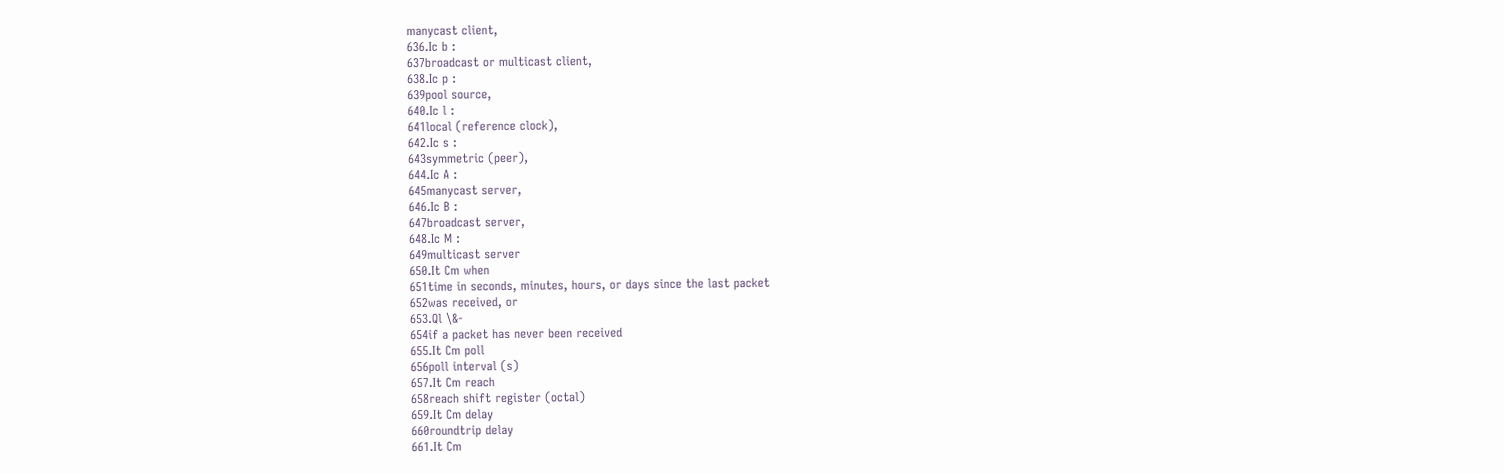manycast client,
636.Ic b :
637broadcast or multicast client,
638.Ic p :
639pool source,
640.Ic l :
641local (reference clock),
642.Ic s :
643symmetric (peer),
644.Ic A :
645manycast server,
646.Ic B :
647broadcast server,
648.Ic M :
649multicast server
650.It Cm when
651time in seconds, minutes, hours, or days since the last packet
652was received, or
653.Ql \&-
654if a packet has never been received
655.It Cm poll
656poll interval (s)
657.It Cm reach
658reach shift register (octal)
659.It Cm delay
660roundtrip delay
661.It Cm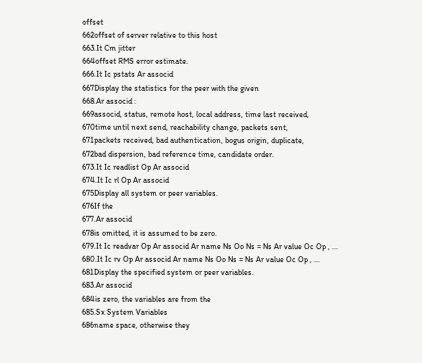offset
662offset of server relative to this host
663.It Cm jitter
664offset RMS error estimate.
666.It Ic pstats Ar associd
667Display the statistics for the peer with the given
668.Ar associd :
669associd, status, remote host, local address, time last received,
670time until next send, reachability change, packets sent,
671packets received, bad authentication, bogus origin, duplicate,
672bad dispersion, bad reference time, candidate order.
673.It Ic readlist Op Ar associd
674.It Ic rl Op Ar associd
675Display all system or peer variables.
676If the
677.Ar associd
678is omitted, it is assumed to be zero.
679.It Ic readvar Op Ar associd Ar name Ns Oo Ns = Ns Ar value Oc Op , ...
680.It Ic rv Op Ar associd Ar name Ns Oo Ns = Ns Ar value Oc Op , ...
681Display the specified system or peer variables.
683.Ar associd
684is zero, the variables are from the
685.Sx System Variables
686name space, otherwise they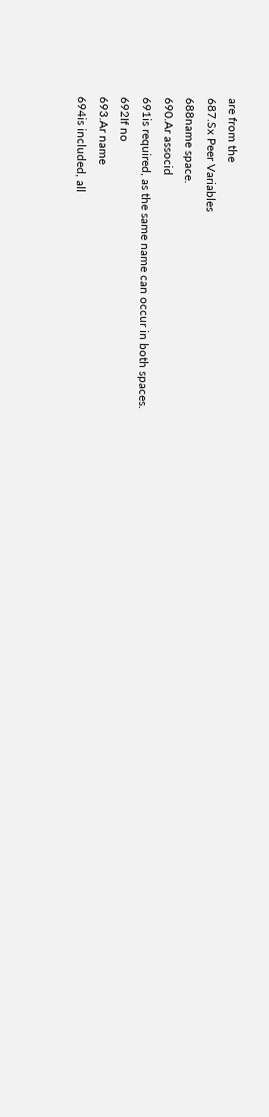are from the
687.Sx Peer Variables
688name space.
690.Ar associd
691is required, as the same name can occur in both spaces.
692If no
693.Ar name
694is included, all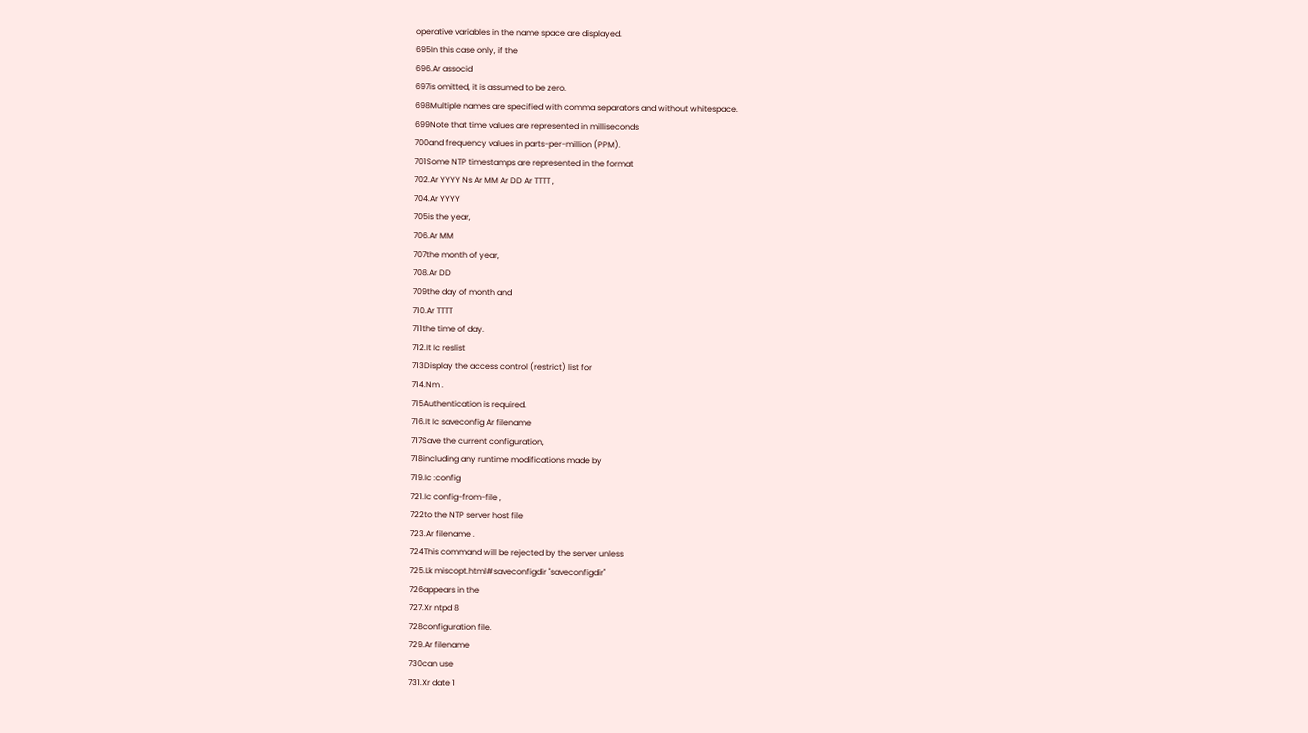operative variables in the name space are displayed.
695In this case only, if the
696.Ar associd
697is omitted, it is assumed to be zero.
698Multiple names are specified with comma separators and without whitespace.
699Note that time values are represented in milliseconds
700and frequency values in parts-per-million (PPM).
701Some NTP timestamps are represented in the format
702.Ar YYYY Ns Ar MM Ar DD Ar TTTT ,
704.Ar YYYY
705is the year,
706.Ar MM
707the month of year,
708.Ar DD
709the day of month and
710.Ar TTTT
711the time of day.
712.It Ic reslist
713Display the access control (restrict) list for
714.Nm .
715Authentication is required.
716.It Ic saveconfig Ar filename
717Save the current configuration,
718including any runtime modifications made by
719.Ic :config
721.Ic config-from-file ,
722to the NTP server host file
723.Ar filename .
724This command will be rejected by the server unless
725.Lk miscopt.html#saveconfigdir "saveconfigdir"
726appears in the
727.Xr ntpd 8
728configuration file.
729.Ar filename
730can use
731.Xr date 1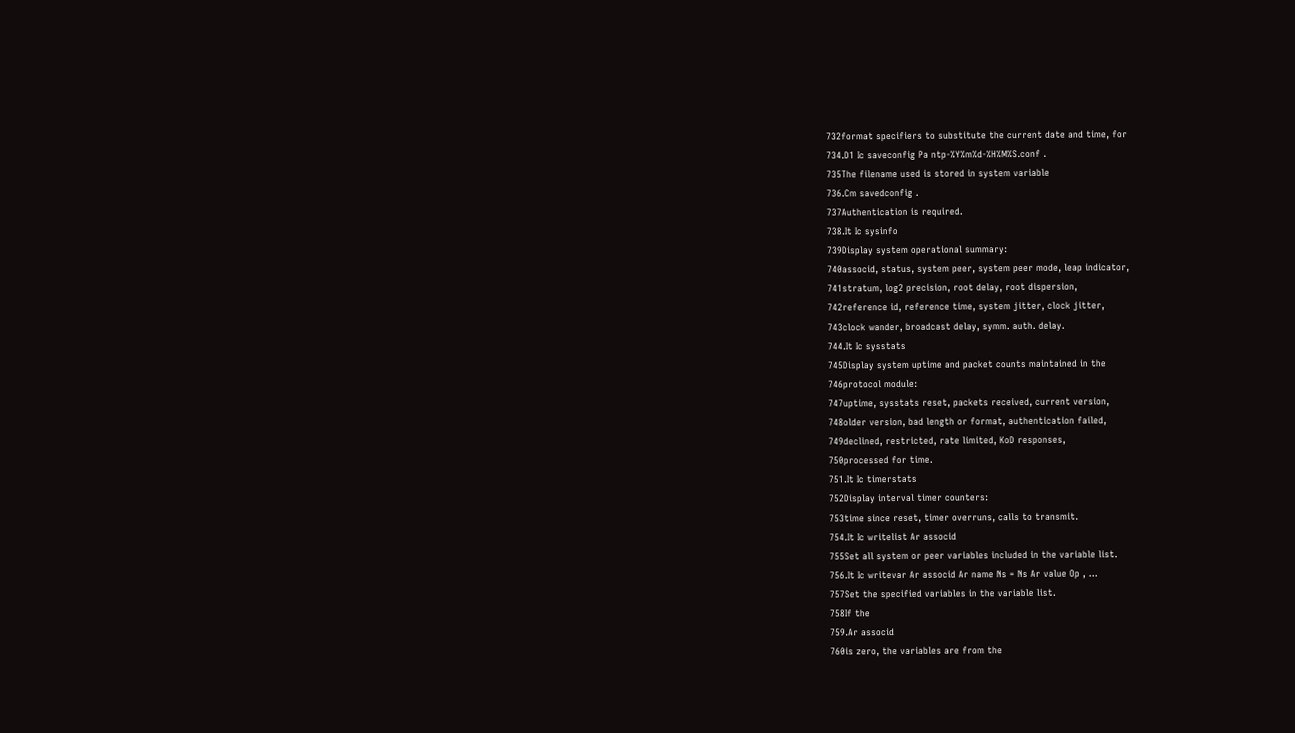732format specifiers to substitute the current date and time, for
734.D1 Ic saveconfig Pa ntp-%Y%m%d-%H%M%S.conf .
735The filename used is stored in system variable
736.Cm savedconfig .
737Authentication is required.
738.It Ic sysinfo
739Display system operational summary:
740associd, status, system peer, system peer mode, leap indicator,
741stratum, log2 precision, root delay, root dispersion,
742reference id, reference time, system jitter, clock jitter,
743clock wander, broadcast delay, symm. auth. delay.
744.It Ic sysstats
745Display system uptime and packet counts maintained in the
746protocol module:
747uptime, sysstats reset, packets received, current version,
748older version, bad length or format, authentication failed,
749declined, restricted, rate limited, KoD responses,
750processed for time.
751.It Ic timerstats
752Display interval timer counters:
753time since reset, timer overruns, calls to transmit.
754.It Ic writelist Ar associd
755Set all system or peer variables included in the variable list.
756.It Ic writevar Ar associd Ar name Ns = Ns Ar value Op , ...
757Set the specified variables in the variable list.
758If the
759.Ar associd
760is zero, the variables are from the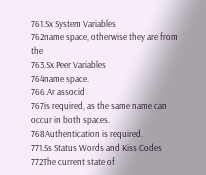761.Sx System Variables
762name space, otherwise they are from the
763.Sx Peer Variables
764name space.
766.Ar associd
767is required, as the same name can occur in both spaces.
768Authentication is required.
771.Ss Status Words and Kiss Codes
772The current state of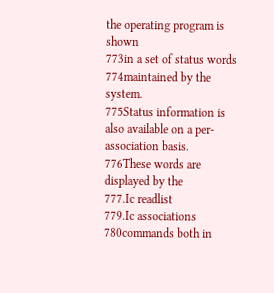the operating program is shown
773in a set of status words
774maintained by the system.
775Status information is also available on a per-association basis.
776These words are displayed by the
777.Ic readlist
779.Ic associations
780commands both in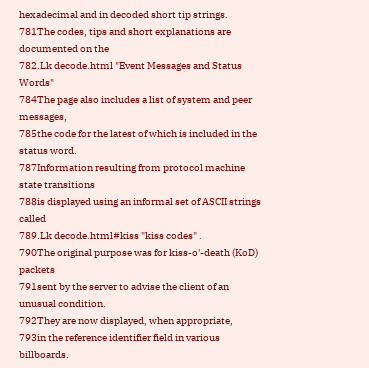hexadecimal and in decoded short tip strings.
781The codes, tips and short explanations are documented on the
782.Lk decode.html "Event Messages and Status Words"
784The page also includes a list of system and peer messages,
785the code for the latest of which is included in the status word.
787Information resulting from protocol machine state transitions
788is displayed using an informal set of ASCII strings called
789.Lk decode.html#kiss "kiss codes" .
790The original purpose was for kiss-o'-death (KoD) packets
791sent by the server to advise the client of an unusual condition.
792They are now displayed, when appropriate,
793in the reference identifier field in various billboards.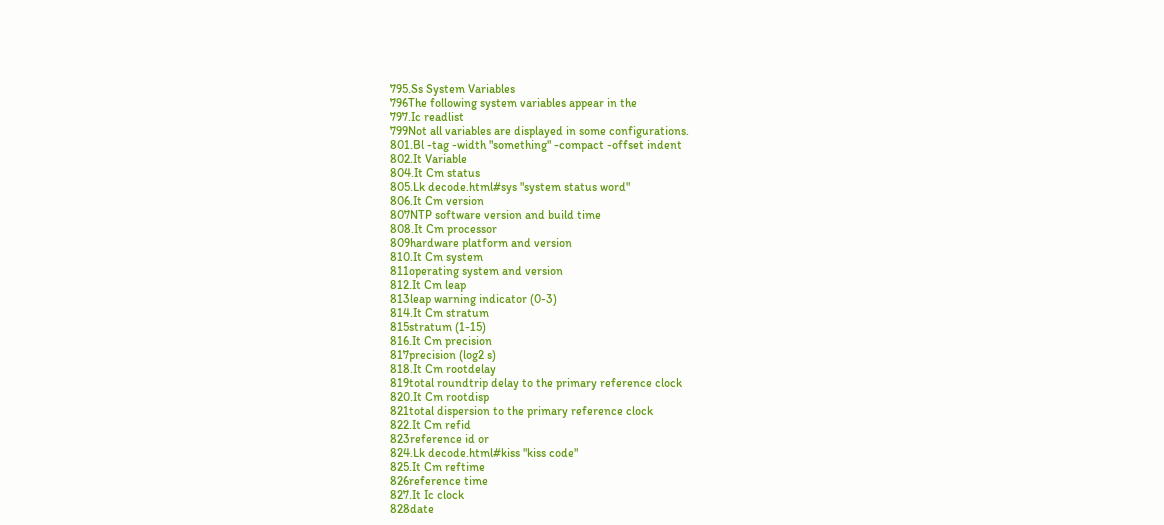795.Ss System Variables
796The following system variables appear in the
797.Ic readlist
799Not all variables are displayed in some configurations.
801.Bl -tag -width "something" -compact -offset indent
802.It Variable
804.It Cm status
805.Lk decode.html#sys "system status word"
806.It Cm version
807NTP software version and build time
808.It Cm processor
809hardware platform and version
810.It Cm system
811operating system and version
812.It Cm leap
813leap warning indicator (0-3)
814.It Cm stratum
815stratum (1-15)
816.It Cm precision
817precision (log2 s)
818.It Cm rootdelay
819total roundtrip delay to the primary reference clock
820.It Cm rootdisp
821total dispersion to the primary reference clock
822.It Cm refid
823reference id or
824.Lk decode.html#kiss "kiss code"
825.It Cm reftime
826reference time
827.It Ic clock
828date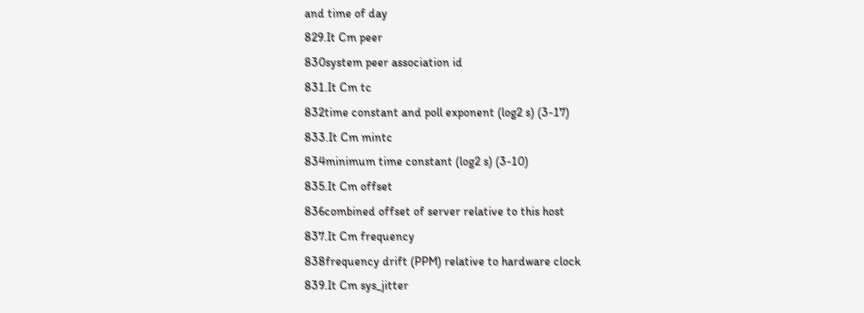and time of day
829.It Cm peer
830system peer association id
831.It Cm tc
832time constant and poll exponent (log2 s) (3-17)
833.It Cm mintc
834minimum time constant (log2 s) (3-10)
835.It Cm offset
836combined offset of server relative to this host
837.It Cm frequency
838frequency drift (PPM) relative to hardware clock
839.It Cm sys_jitter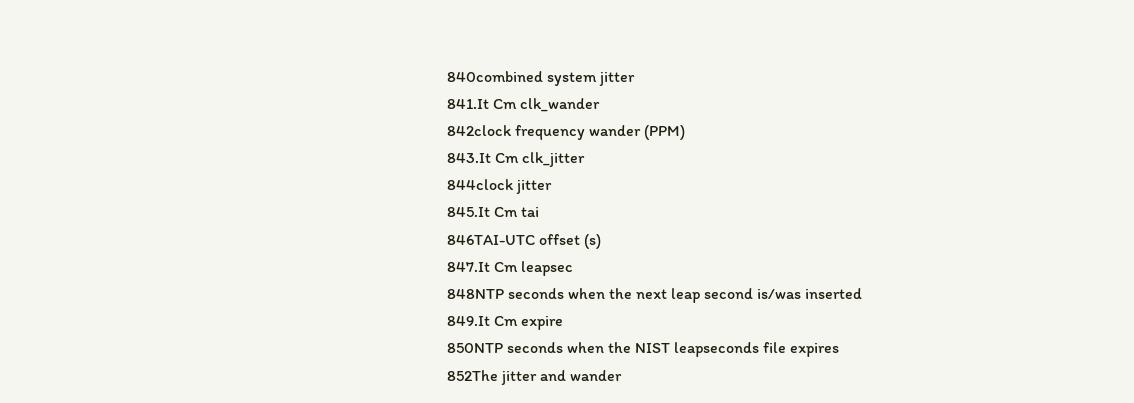840combined system jitter
841.It Cm clk_wander
842clock frequency wander (PPM)
843.It Cm clk_jitter
844clock jitter
845.It Cm tai
846TAI-UTC offset (s)
847.It Cm leapsec
848NTP seconds when the next leap second is/was inserted
849.It Cm expire
850NTP seconds when the NIST leapseconds file expires
852The jitter and wander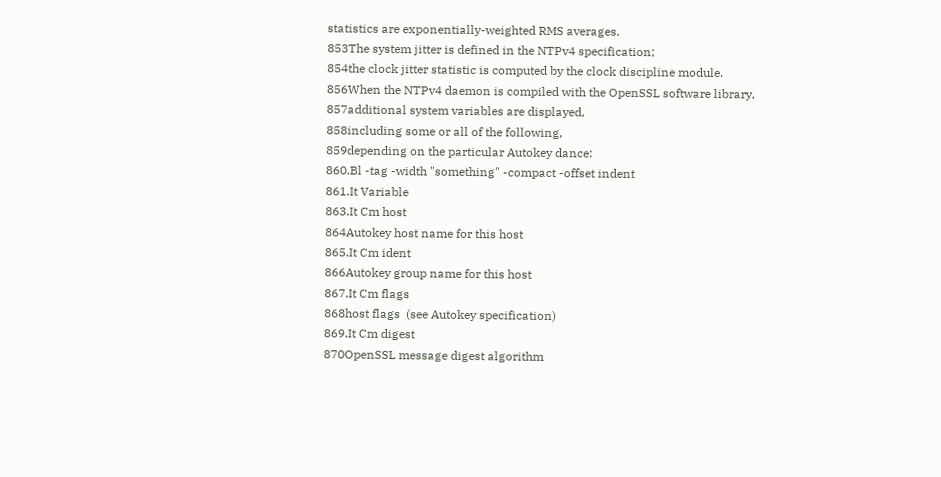statistics are exponentially-weighted RMS averages.
853The system jitter is defined in the NTPv4 specification;
854the clock jitter statistic is computed by the clock discipline module.
856When the NTPv4 daemon is compiled with the OpenSSL software library,
857additional system variables are displayed,
858including some or all of the following,
859depending on the particular Autokey dance:
860.Bl -tag -width "something" -compact -offset indent
861.It Variable
863.It Cm host
864Autokey host name for this host
865.It Cm ident
866Autokey group name for this host
867.It Cm flags
868host flags  (see Autokey specification)
869.It Cm digest
870OpenSSL message digest algorithm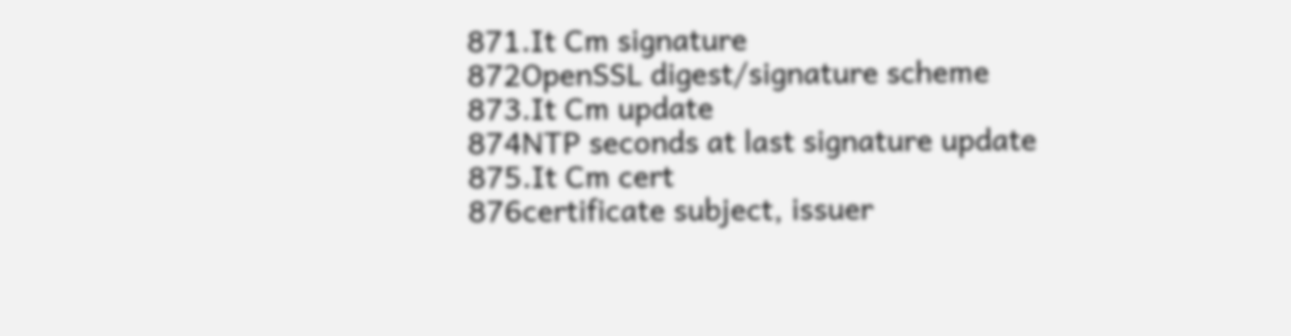871.It Cm signature
872OpenSSL digest/signature scheme
873.It Cm update
874NTP seconds at last signature update
875.It Cm cert
876certificate subject, issuer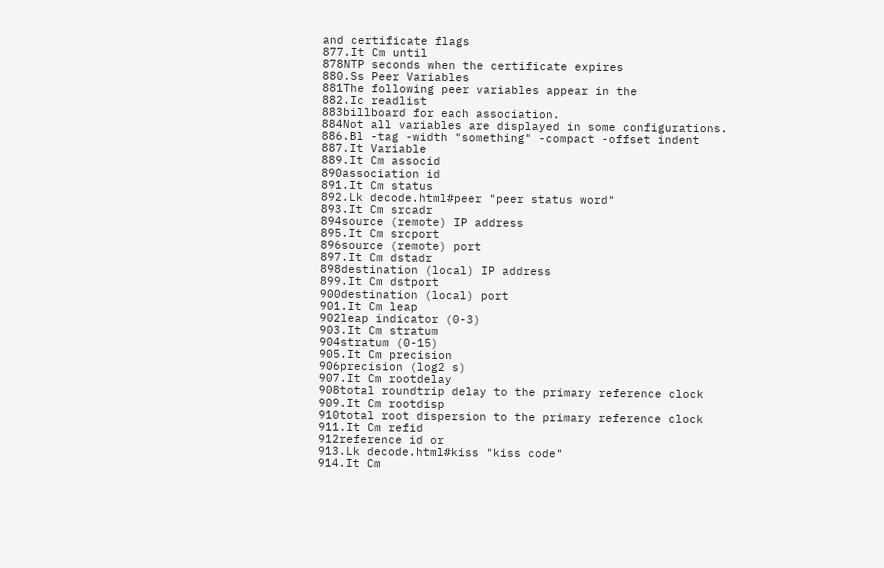and certificate flags
877.It Cm until
878NTP seconds when the certificate expires
880.Ss Peer Variables
881The following peer variables appear in the
882.Ic readlist
883billboard for each association.
884Not all variables are displayed in some configurations.
886.Bl -tag -width "something" -compact -offset indent
887.It Variable
889.It Cm associd
890association id
891.It Cm status
892.Lk decode.html#peer "peer status word"
893.It Cm srcadr
894source (remote) IP address
895.It Cm srcport
896source (remote) port
897.It Cm dstadr
898destination (local) IP address
899.It Cm dstport
900destination (local) port
901.It Cm leap
902leap indicator (0-3)
903.It Cm stratum
904stratum (0-15)
905.It Cm precision
906precision (log2 s)
907.It Cm rootdelay
908total roundtrip delay to the primary reference clock
909.It Cm rootdisp
910total root dispersion to the primary reference clock
911.It Cm refid
912reference id or
913.Lk decode.html#kiss "kiss code"
914.It Cm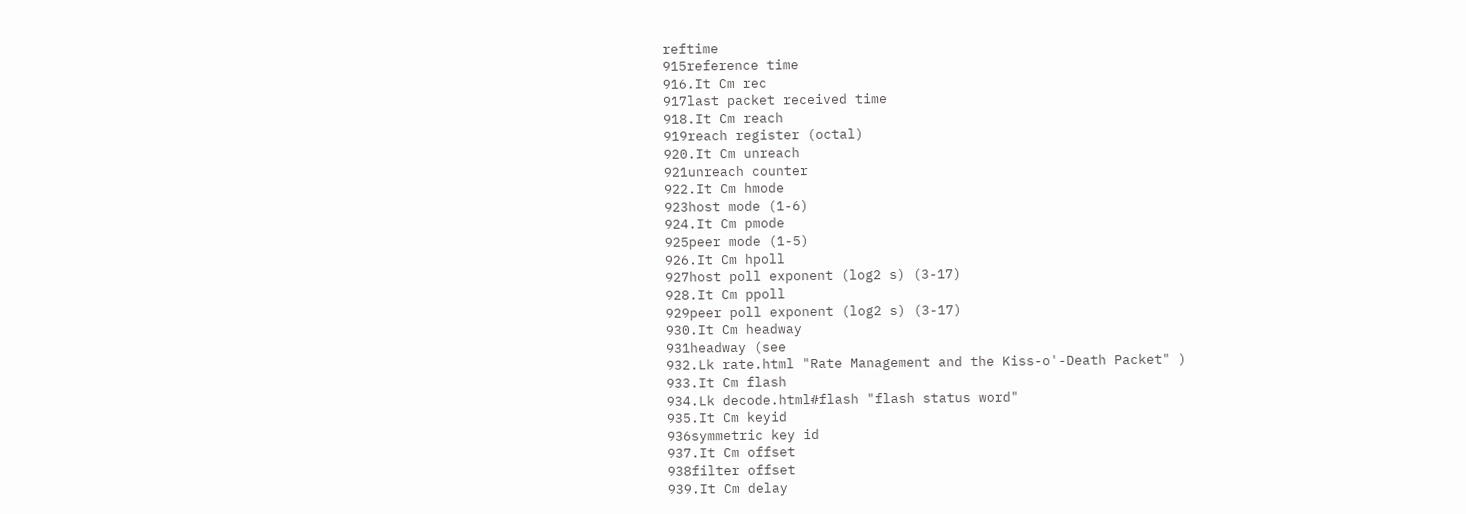reftime
915reference time
916.It Cm rec
917last packet received time
918.It Cm reach
919reach register (octal)
920.It Cm unreach
921unreach counter
922.It Cm hmode
923host mode (1-6)
924.It Cm pmode
925peer mode (1-5)
926.It Cm hpoll
927host poll exponent (log2 s) (3-17)
928.It Cm ppoll
929peer poll exponent (log2 s) (3-17)
930.It Cm headway
931headway (see
932.Lk rate.html "Rate Management and the Kiss-o'-Death Packet" )
933.It Cm flash
934.Lk decode.html#flash "flash status word"
935.It Cm keyid
936symmetric key id
937.It Cm offset
938filter offset
939.It Cm delay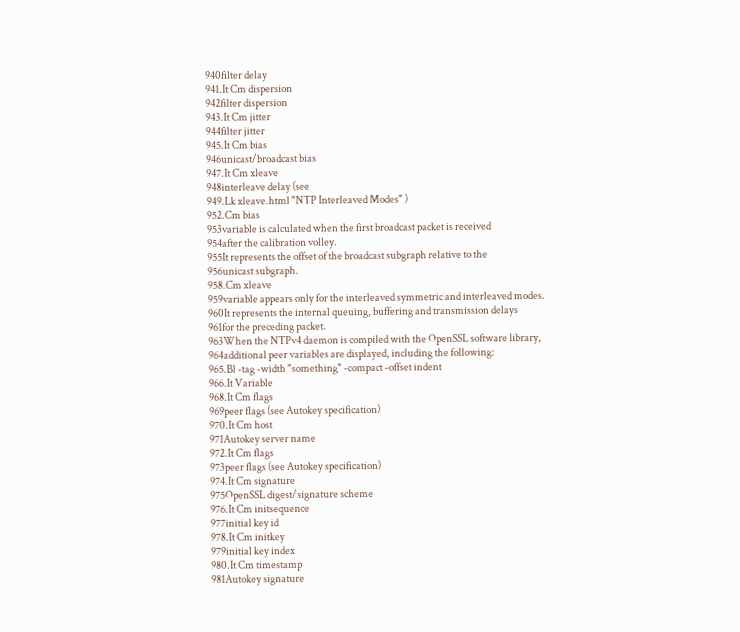940filter delay
941.It Cm dispersion
942filter dispersion
943.It Cm jitter
944filter jitter
945.It Cm bias
946unicast/broadcast bias
947.It Cm xleave
948interleave delay (see
949.Lk xleave.html "NTP Interleaved Modes" )
952.Cm bias
953variable is calculated when the first broadcast packet is received
954after the calibration volley.
955It represents the offset of the broadcast subgraph relative to the
956unicast subgraph.
958.Cm xleave
959variable appears only for the interleaved symmetric and interleaved modes.
960It represents the internal queuing, buffering and transmission delays
961for the preceding packet.
963When the NTPv4 daemon is compiled with the OpenSSL software library,
964additional peer variables are displayed, including the following:
965.Bl -tag -width "something" -compact -offset indent
966.It Variable
968.It Cm flags
969peer flags (see Autokey specification)
970.It Cm host
971Autokey server name
972.It Cm flags
973peer flags (see Autokey specification)
974.It Cm signature
975OpenSSL digest/signature scheme
976.It Cm initsequence
977initial key id
978.It Cm initkey
979initial key index
980.It Cm timestamp
981Autokey signature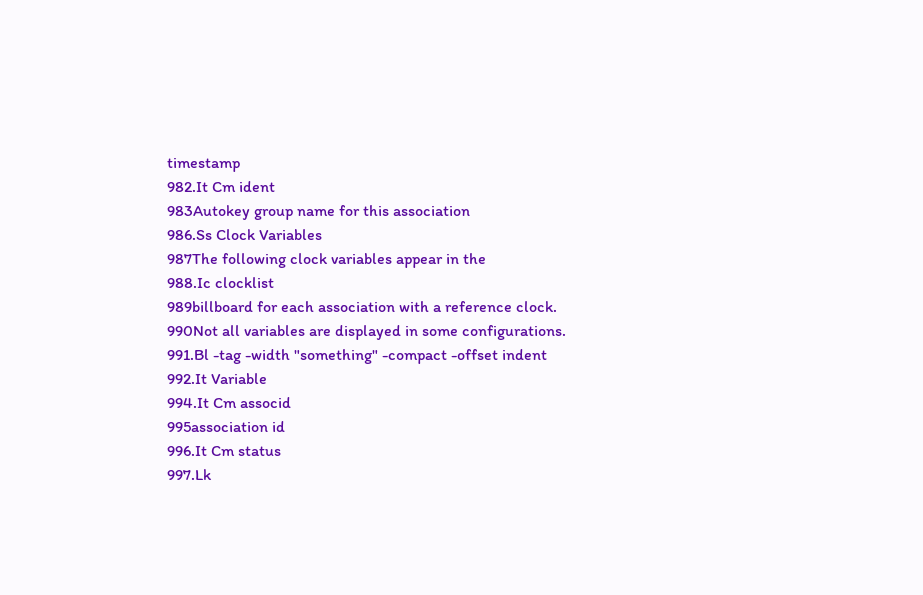timestamp
982.It Cm ident
983Autokey group name for this association
986.Ss Clock Variables
987The following clock variables appear in the
988.Ic clocklist
989billboard for each association with a reference clock.
990Not all variables are displayed in some configurations.
991.Bl -tag -width "something" -compact -offset indent
992.It Variable
994.It Cm associd
995association id
996.It Cm status
997.Lk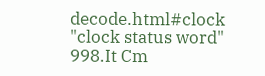decode.html#clock "clock status word"
998.It Cm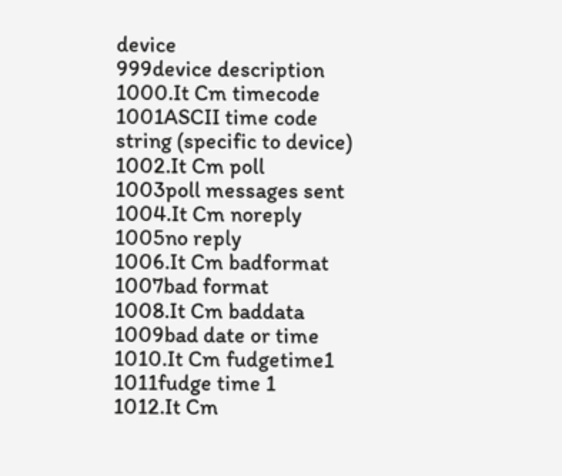device
999device description
1000.It Cm timecode
1001ASCII time code string (specific to device)
1002.It Cm poll
1003poll messages sent
1004.It Cm noreply
1005no reply
1006.It Cm badformat
1007bad format
1008.It Cm baddata
1009bad date or time
1010.It Cm fudgetime1
1011fudge time 1
1012.It Cm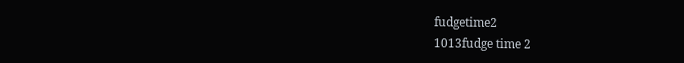fudgetime2
1013fudge time 2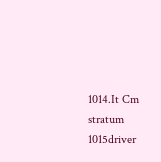1014.It Cm stratum
1015driver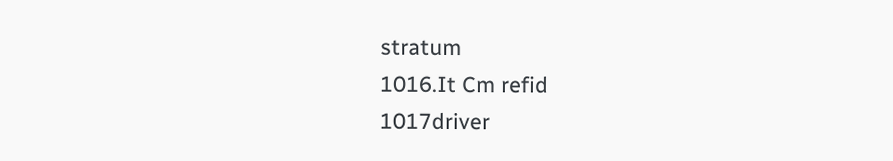stratum
1016.It Cm refid
1017driver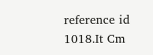reference id
1018.It Cm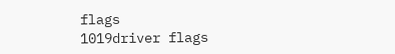flags
1019driver flags